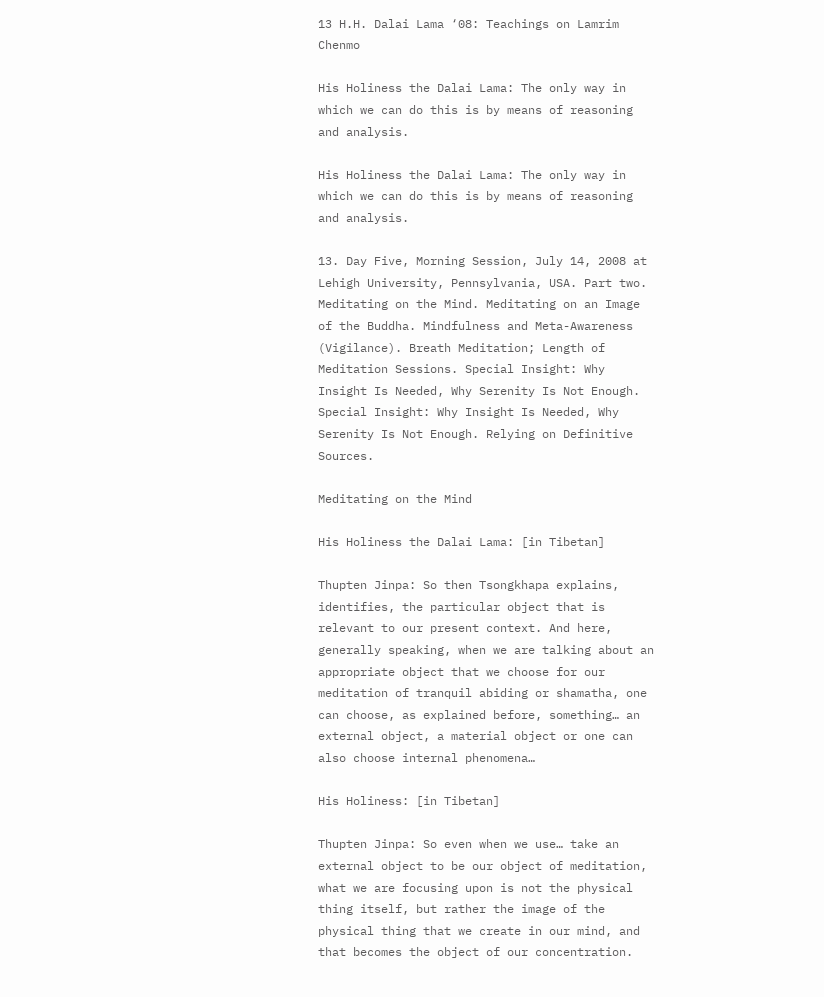13 H.H. Dalai Lama ‘08: Teachings on Lamrim Chenmo

His Holiness the Dalai Lama: The only way in which we can do this is by means of reasoning and analysis.

His Holiness the Dalai Lama: The only way in which we can do this is by means of reasoning and analysis.

13. Day Five, Morning Session, July 14, 2008 at Lehigh University, Pennsylvania, USA. Part two. Meditating on the Mind. Meditating on an Image of the Buddha. Mindfulness and Meta-Awareness (Vigilance). Breath Meditation; Length of Meditation Sessions. Special Insight: Why Insight Is Needed, Why Serenity Is Not Enough. Special Insight: Why Insight Is Needed, Why Serenity Is Not Enough. Relying on Definitive Sources.

Meditating on the Mind

His Holiness the Dalai Lama: [in Tibetan]

Thupten Jinpa: So then Tsongkhapa explains, identifies, the particular object that is relevant to our present context. And here, generally speaking, when we are talking about an appropriate object that we choose for our meditation of tranquil abiding or shamatha, one can choose, as explained before, something… an external object, a material object or one can also choose internal phenomena…

His Holiness: [in Tibetan]

Thupten Jinpa: So even when we use… take an external object to be our object of meditation, what we are focusing upon is not the physical thing itself, but rather the image of the physical thing that we create in our mind, and that becomes the object of our concentration.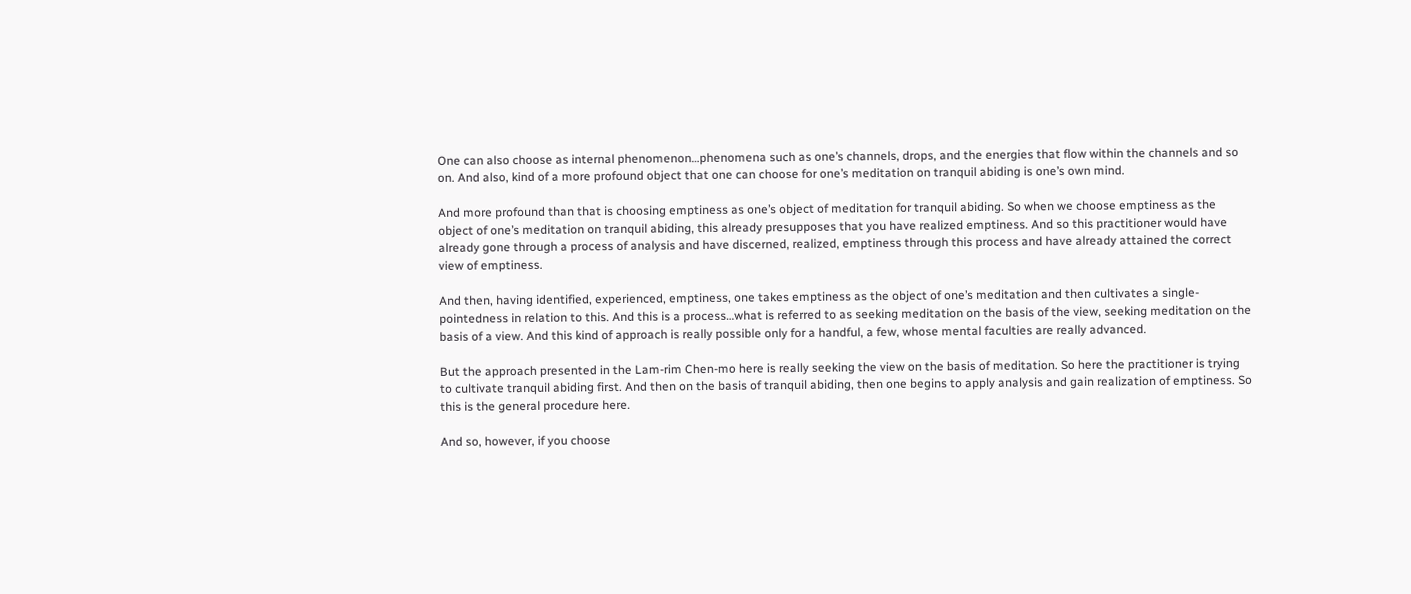One can also choose as internal phenomenon…phenomena such as one’s channels, drops, and the energies that flow within the channels and so on. And also, kind of a more profound object that one can choose for one’s meditation on tranquil abiding is one’s own mind.

And more profound than that is choosing emptiness as one’s object of meditation for tranquil abiding. So when we choose emptiness as the object of one’s meditation on tranquil abiding, this already presupposes that you have realized emptiness. And so this practitioner would have already gone through a process of analysis and have discerned, realized, emptiness through this process and have already attained the correct view of emptiness.

And then, having identified, experienced, emptiness, one takes emptiness as the object of one’s meditation and then cultivates a single-pointedness in relation to this. And this is a process…what is referred to as seeking meditation on the basis of the view, seeking meditation on the basis of a view. And this kind of approach is really possible only for a handful, a few, whose mental faculties are really advanced.

But the approach presented in the Lam-rim Chen-mo here is really seeking the view on the basis of meditation. So here the practitioner is trying to cultivate tranquil abiding first. And then on the basis of tranquil abiding, then one begins to apply analysis and gain realization of emptiness. So this is the general procedure here.

And so, however, if you choose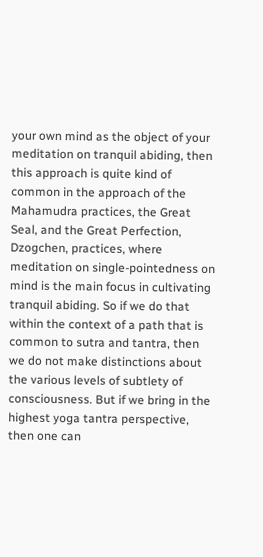your own mind as the object of your meditation on tranquil abiding, then this approach is quite kind of common in the approach of the Mahamudra practices, the Great Seal, and the Great Perfection, Dzogchen, practices, where meditation on single-pointedness on mind is the main focus in cultivating tranquil abiding. So if we do that within the context of a path that is common to sutra and tantra, then we do not make distinctions about the various levels of subtlety of consciousness. But if we bring in the highest yoga tantra perspective, then one can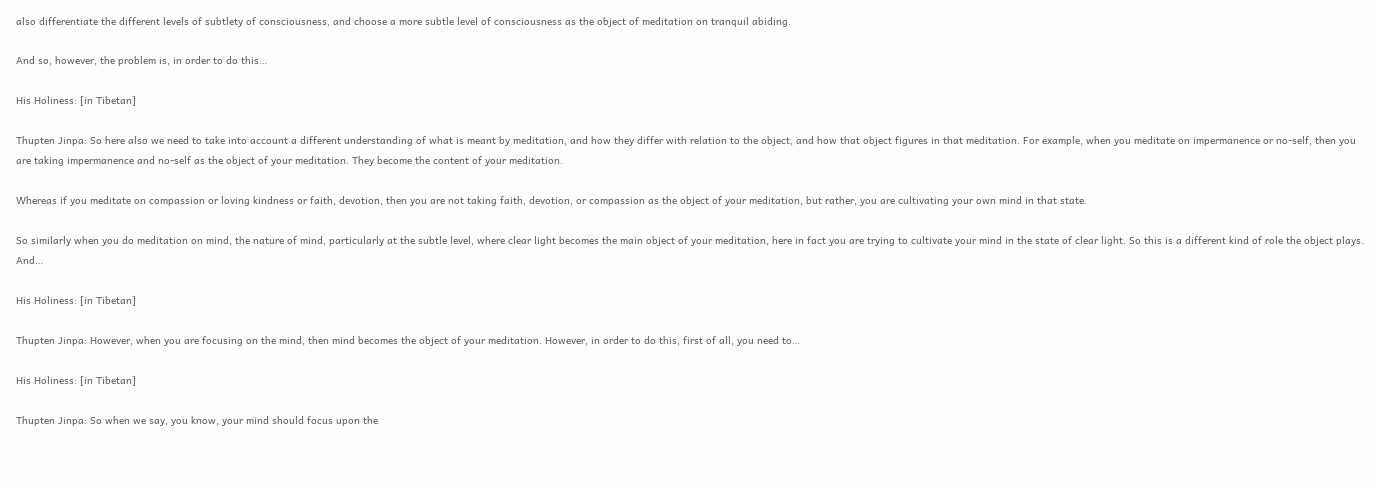also differentiate the different levels of subtlety of consciousness, and choose a more subtle level of consciousness as the object of meditation on tranquil abiding.

And so, however, the problem is, in order to do this…

His Holiness: [in Tibetan]

Thupten Jinpa: So here also we need to take into account a different understanding of what is meant by meditation, and how they differ with relation to the object, and how that object figures in that meditation. For example, when you meditate on impermanence or no-self, then you are taking impermanence and no-self as the object of your meditation. They become the content of your meditation.

Whereas if you meditate on compassion or loving kindness or faith, devotion, then you are not taking faith, devotion, or compassion as the object of your meditation, but rather, you are cultivating your own mind in that state.

So similarly when you do meditation on mind, the nature of mind, particularly at the subtle level, where clear light becomes the main object of your meditation, here in fact you are trying to cultivate your mind in the state of clear light. So this is a different kind of role the object plays. And…

His Holiness: [in Tibetan]

Thupten Jinpa: However, when you are focusing on the mind, then mind becomes the object of your meditation. However, in order to do this, first of all, you need to…

His Holiness: [in Tibetan]

Thupten Jinpa: So when we say, you know, your mind should focus upon the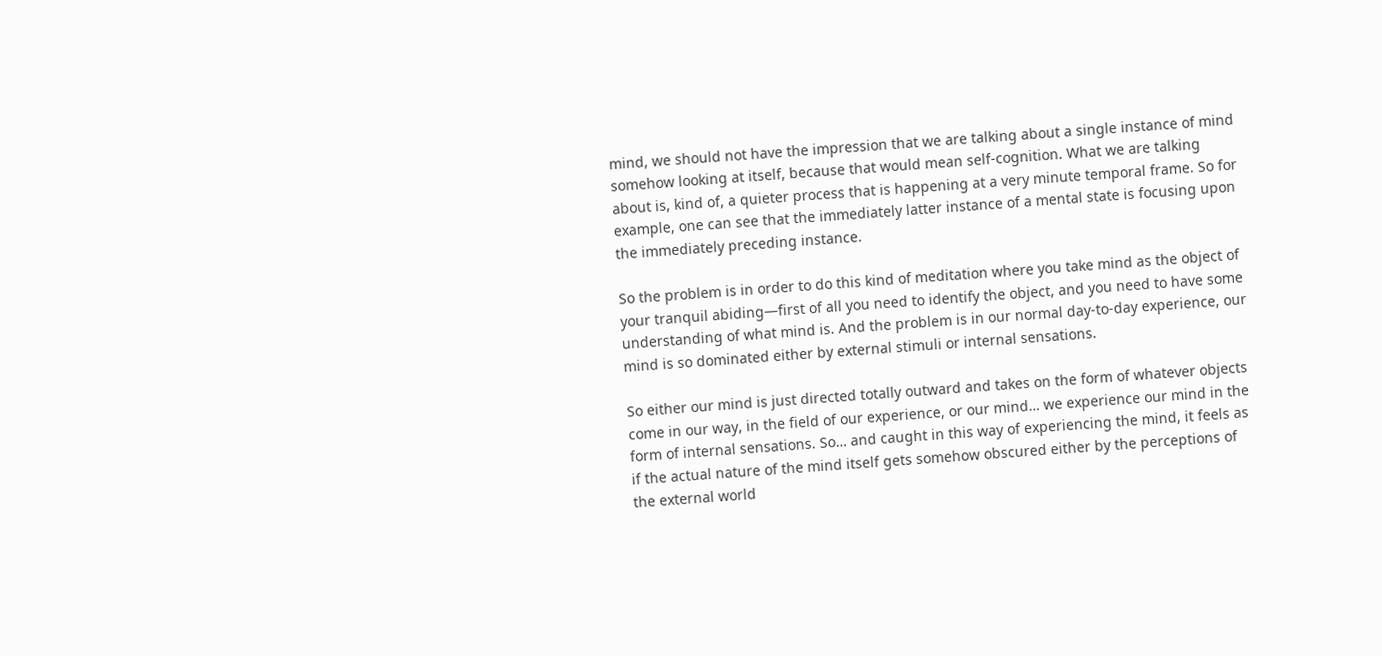mind, we should not have the impression that we are talking about a single instance of mind somehow looking at itself, because that would mean self-cognition. What we are talking about is, kind of, a quieter process that is happening at a very minute temporal frame. So for example, one can see that the immediately latter instance of a mental state is focusing upon the immediately preceding instance.

So the problem is in order to do this kind of meditation where you take mind as the object of your tranquil abiding—first of all you need to identify the object, and you need to have some understanding of what mind is. And the problem is in our normal day-to-day experience, our mind is so dominated either by external stimuli or internal sensations.

So either our mind is just directed totally outward and takes on the form of whatever objects come in our way, in the field of our experience, or our mind… we experience our mind in the form of internal sensations. So… and caught in this way of experiencing the mind, it feels as if the actual nature of the mind itself gets somehow obscured either by the perceptions of the external world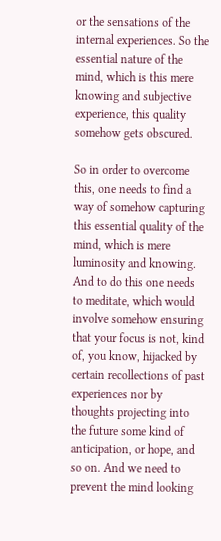or the sensations of the internal experiences. So the essential nature of the mind, which is this mere knowing and subjective experience, this quality somehow gets obscured.

So in order to overcome this, one needs to find a way of somehow capturing this essential quality of the mind, which is mere luminosity and knowing. And to do this one needs to meditate, which would involve somehow ensuring that your focus is not, kind of, you know, hijacked by certain recollections of past experiences nor by thoughts projecting into the future some kind of anticipation, or hope, and so on. And we need to prevent the mind looking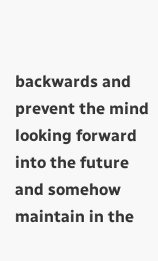backwards and prevent the mind looking forward into the future and somehow maintain in the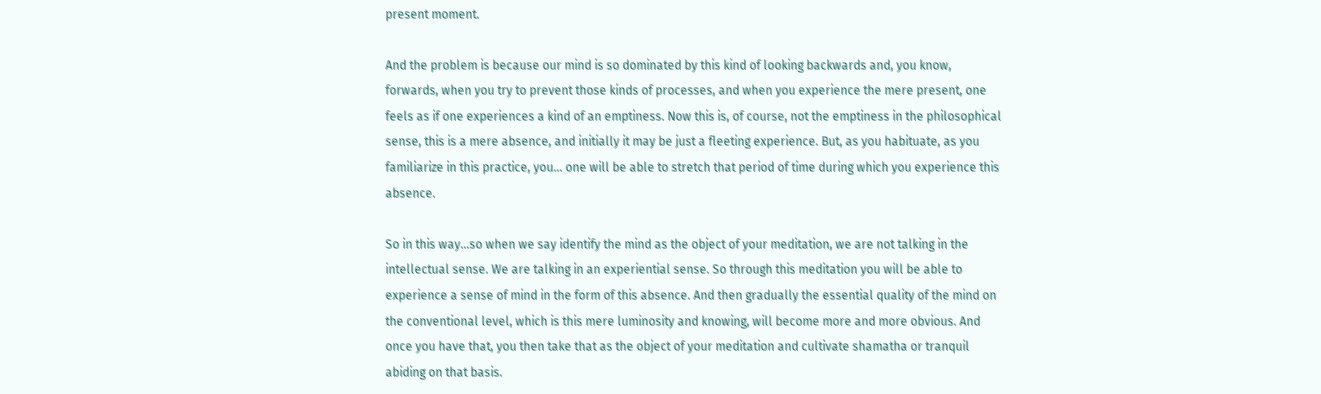present moment.

And the problem is because our mind is so dominated by this kind of looking backwards and, you know, forwards, when you try to prevent those kinds of processes, and when you experience the mere present, one feels as if one experiences a kind of an emptiness. Now this is, of course, not the emptiness in the philosophical sense, this is a mere absence, and initially it may be just a fleeting experience. But, as you habituate, as you familiarize in this practice, you… one will be able to stretch that period of time during which you experience this absence.

So in this way…so when we say identify the mind as the object of your meditation, we are not talking in the intellectual sense. We are talking in an experiential sense. So through this meditation you will be able to experience a sense of mind in the form of this absence. And then gradually the essential quality of the mind on the conventional level, which is this mere luminosity and knowing, will become more and more obvious. And once you have that, you then take that as the object of your meditation and cultivate shamatha or tranquil abiding on that basis.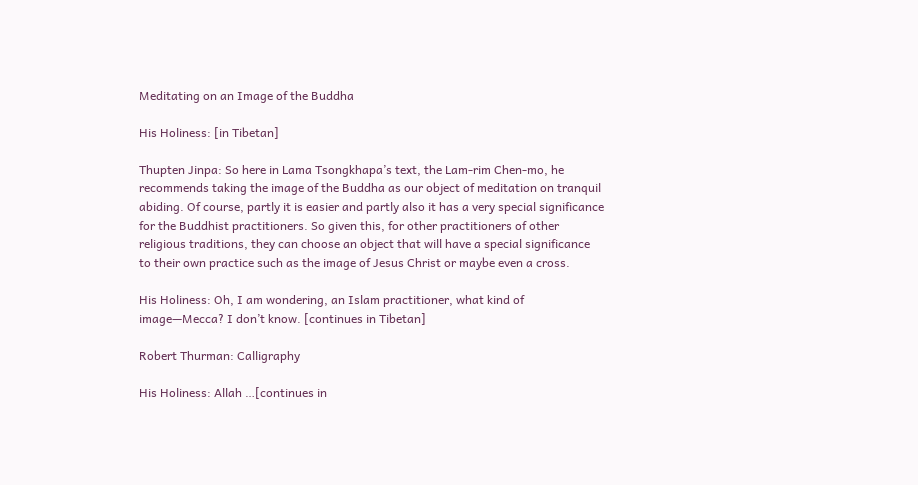Meditating on an Image of the Buddha

His Holiness: [in Tibetan]

Thupten Jinpa: So here in Lama Tsongkhapa’s text, the Lam-rim Chen-mo, he recommends taking the image of the Buddha as our object of meditation on tranquil abiding. Of course, partly it is easier and partly also it has a very special significance for the Buddhist practitioners. So given this, for other practitioners of other religious traditions, they can choose an object that will have a special significance to their own practice such as the image of Jesus Christ or maybe even a cross.

His Holiness: Oh, I am wondering, an Islam practitioner, what kind of image—Mecca? I don’t know. [continues in Tibetan]

Robert Thurman: Calligraphy

His Holiness: Allah …[continues in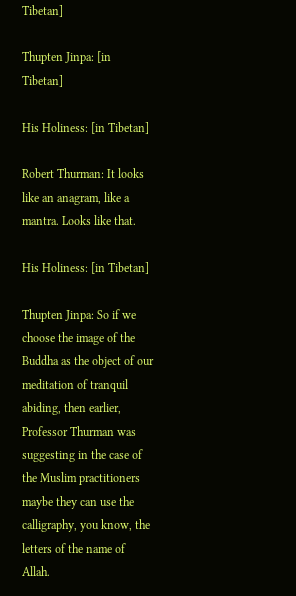Tibetan]

Thupten Jinpa: [in Tibetan]

His Holiness: [in Tibetan]

Robert Thurman: It looks like an anagram, like a mantra. Looks like that.

His Holiness: [in Tibetan]

Thupten Jinpa: So if we choose the image of the Buddha as the object of our meditation of tranquil abiding, then earlier, Professor Thurman was suggesting in the case of the Muslim practitioners maybe they can use the calligraphy, you know, the letters of the name of Allah.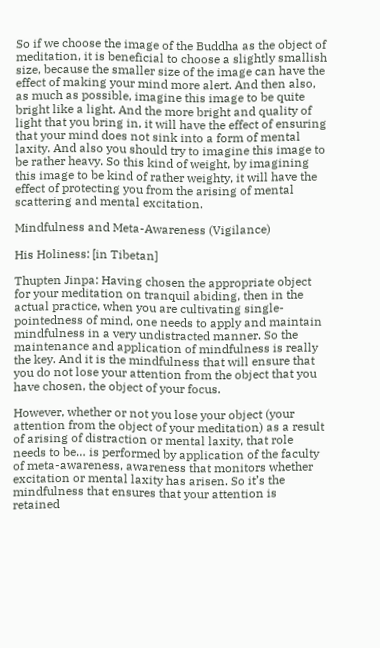So if we choose the image of the Buddha as the object of meditation, it is beneficial to choose a slightly smallish size, because the smaller size of the image can have the effect of making your mind more alert. And then also, as much as possible, imagine this image to be quite bright like a light. And the more bright and quality of light that you bring in, it will have the effect of ensuring that your mind does not sink into a form of mental laxity. And also you should try to imagine this image to be rather heavy. So this kind of weight, by imagining this image to be kind of rather weighty, it will have the effect of protecting you from the arising of mental scattering and mental excitation.

Mindfulness and Meta-Awareness (Vigilance)

His Holiness: [in Tibetan]

Thupten Jinpa: Having chosen the appropriate object for your meditation on tranquil abiding, then in the actual practice, when you are cultivating single-pointedness of mind, one needs to apply and maintain mindfulness in a very undistracted manner. So the maintenance and application of mindfulness is really the key. And it is the mindfulness that will ensure that you do not lose your attention from the object that you have chosen, the object of your focus.

However, whether or not you lose your object (your attention from the object of your meditation) as a result of arising of distraction or mental laxity, that role needs to be… is performed by application of the faculty of meta-awareness, awareness that monitors whether excitation or mental laxity has arisen. So it’s the mindfulness that ensures that your attention is retained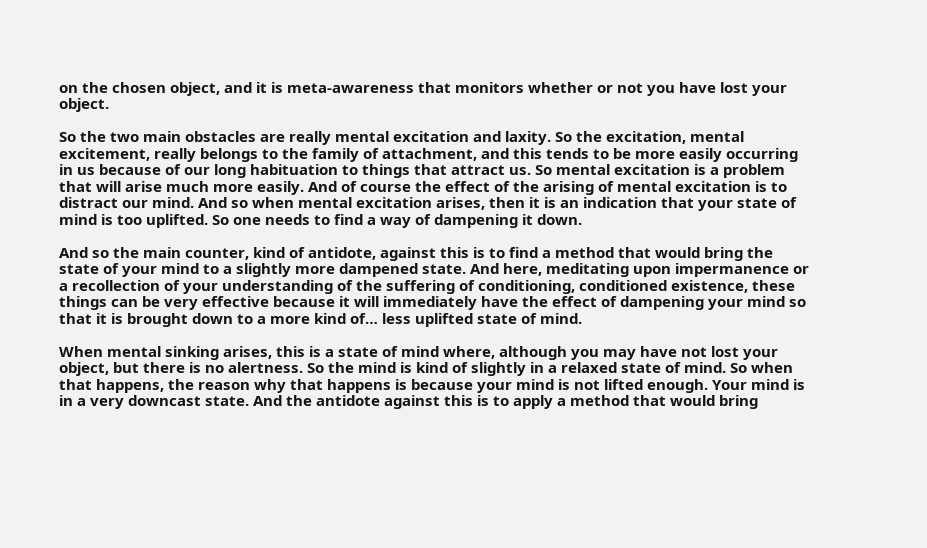on the chosen object, and it is meta-awareness that monitors whether or not you have lost your object.

So the two main obstacles are really mental excitation and laxity. So the excitation, mental excitement, really belongs to the family of attachment, and this tends to be more easily occurring in us because of our long habituation to things that attract us. So mental excitation is a problem that will arise much more easily. And of course the effect of the arising of mental excitation is to distract our mind. And so when mental excitation arises, then it is an indication that your state of mind is too uplifted. So one needs to find a way of dampening it down.

And so the main counter, kind of antidote, against this is to find a method that would bring the state of your mind to a slightly more dampened state. And here, meditating upon impermanence or a recollection of your understanding of the suffering of conditioning, conditioned existence, these things can be very effective because it will immediately have the effect of dampening your mind so that it is brought down to a more kind of… less uplifted state of mind.

When mental sinking arises, this is a state of mind where, although you may have not lost your object, but there is no alertness. So the mind is kind of slightly in a relaxed state of mind. So when that happens, the reason why that happens is because your mind is not lifted enough. Your mind is in a very downcast state. And the antidote against this is to apply a method that would bring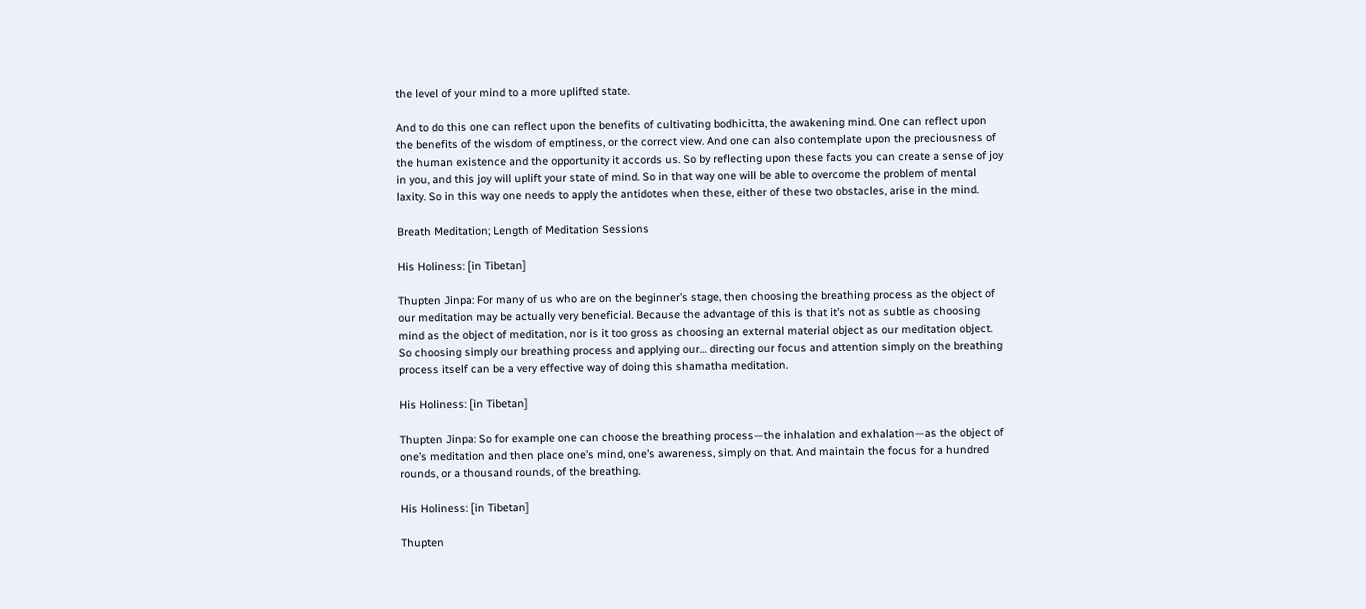the level of your mind to a more uplifted state.

And to do this one can reflect upon the benefits of cultivating bodhicitta, the awakening mind. One can reflect upon the benefits of the wisdom of emptiness, or the correct view. And one can also contemplate upon the preciousness of the human existence and the opportunity it accords us. So by reflecting upon these facts you can create a sense of joy in you, and this joy will uplift your state of mind. So in that way one will be able to overcome the problem of mental laxity. So in this way one needs to apply the antidotes when these, either of these two obstacles, arise in the mind.

Breath Meditation; Length of Meditation Sessions

His Holiness: [in Tibetan]

Thupten Jinpa: For many of us who are on the beginner’s stage, then choosing the breathing process as the object of our meditation may be actually very beneficial. Because the advantage of this is that it’s not as subtle as choosing mind as the object of meditation, nor is it too gross as choosing an external material object as our meditation object. So choosing simply our breathing process and applying our… directing our focus and attention simply on the breathing process itself can be a very effective way of doing this shamatha meditation.

His Holiness: [in Tibetan]

Thupten Jinpa: So for example one can choose the breathing process—the inhalation and exhalation—as the object of one’s meditation and then place one’s mind, one’s awareness, simply on that. And maintain the focus for a hundred rounds, or a thousand rounds, of the breathing.

His Holiness: [in Tibetan]

Thupten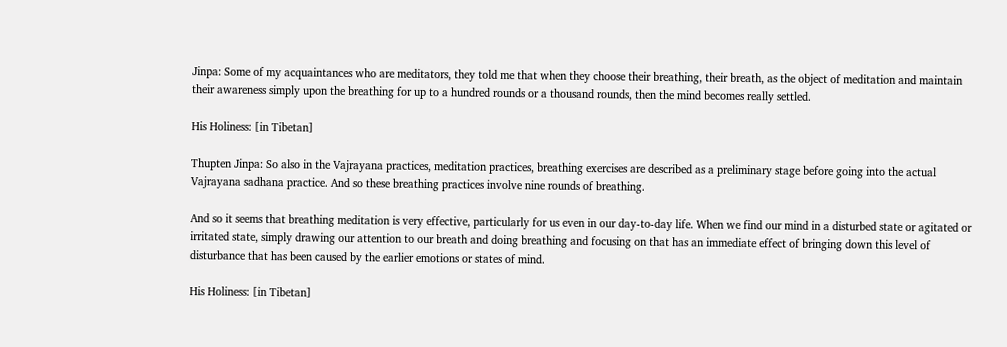Jinpa: Some of my acquaintances who are meditators, they told me that when they choose their breathing, their breath, as the object of meditation and maintain their awareness simply upon the breathing for up to a hundred rounds or a thousand rounds, then the mind becomes really settled.

His Holiness: [in Tibetan]

Thupten Jinpa: So also in the Vajrayana practices, meditation practices, breathing exercises are described as a preliminary stage before going into the actual Vajrayana sadhana practice. And so these breathing practices involve nine rounds of breathing.

And so it seems that breathing meditation is very effective, particularly for us even in our day-to-day life. When we find our mind in a disturbed state or agitated or irritated state, simply drawing our attention to our breath and doing breathing and focusing on that has an immediate effect of bringing down this level of disturbance that has been caused by the earlier emotions or states of mind.

His Holiness: [in Tibetan]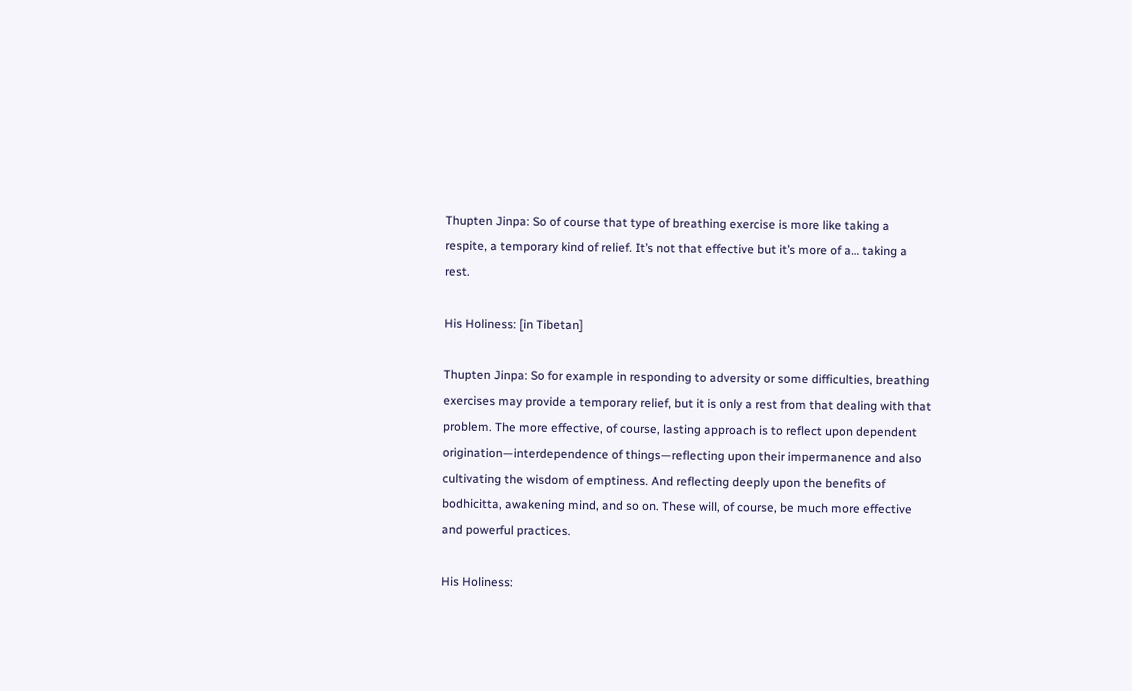Thupten Jinpa: So of course that type of breathing exercise is more like taking a respite, a temporary kind of relief. It’s not that effective but it’s more of a… taking a rest.

His Holiness: [in Tibetan]

Thupten Jinpa: So for example in responding to adversity or some difficulties, breathing exercises may provide a temporary relief, but it is only a rest from that dealing with that problem. The more effective, of course, lasting approach is to reflect upon dependent origination—interdependence of things—reflecting upon their impermanence and also cultivating the wisdom of emptiness. And reflecting deeply upon the benefits of bodhicitta, awakening mind, and so on. These will, of course, be much more effective and powerful practices.

His Holiness: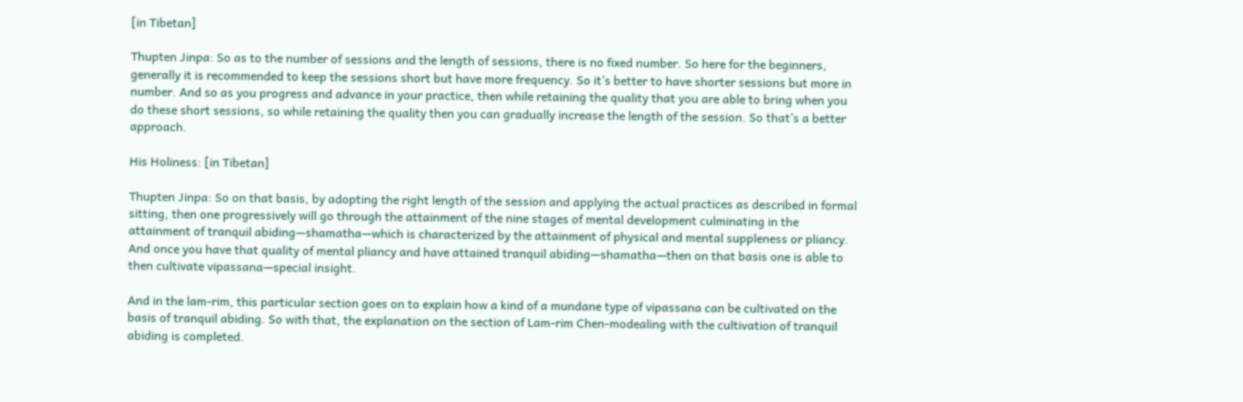[in Tibetan]

Thupten Jinpa: So as to the number of sessions and the length of sessions, there is no fixed number. So here for the beginners, generally it is recommended to keep the sessions short but have more frequency. So it’s better to have shorter sessions but more in number. And so as you progress and advance in your practice, then while retaining the quality that you are able to bring when you do these short sessions, so while retaining the quality then you can gradually increase the length of the session. So that’s a better approach.

His Holiness: [in Tibetan]

Thupten Jinpa: So on that basis, by adopting the right length of the session and applying the actual practices as described in formal sitting, then one progressively will go through the attainment of the nine stages of mental development culminating in the attainment of tranquil abiding—shamatha—which is characterized by the attainment of physical and mental suppleness or pliancy. And once you have that quality of mental pliancy and have attained tranquil abiding—shamatha—then on that basis one is able to then cultivate vipassana—special insight.

And in the lam-rim, this particular section goes on to explain how a kind of a mundane type of vipassana can be cultivated on the basis of tranquil abiding. So with that, the explanation on the section of Lam-rim Chen-modealing with the cultivation of tranquil abiding is completed.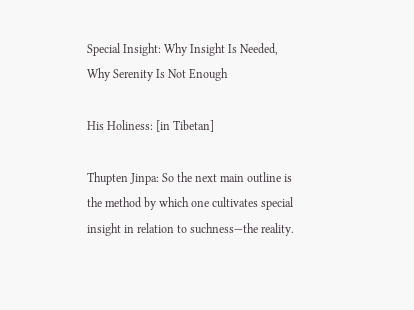Special Insight: Why Insight Is Needed, Why Serenity Is Not Enough

His Holiness: [in Tibetan]

Thupten Jinpa: So the next main outline is the method by which one cultivates special insight in relation to suchness—the reality.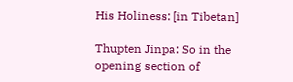His Holiness: [in Tibetan]

Thupten Jinpa: So in the opening section of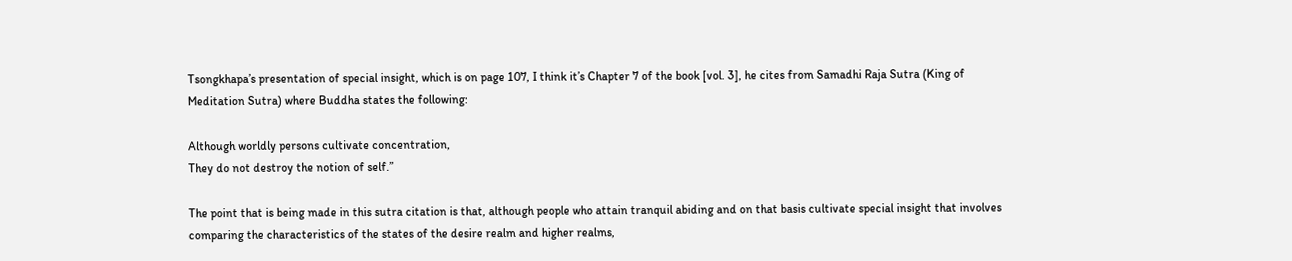Tsongkhapa’s presentation of special insight, which is on page 107, I think it’s Chapter 7 of the book [vol. 3], he cites from Samadhi Raja Sutra (King of Meditation Sutra) where Buddha states the following:

Although worldly persons cultivate concentration,
They do not destroy the notion of self.”

The point that is being made in this sutra citation is that, although people who attain tranquil abiding and on that basis cultivate special insight that involves comparing the characteristics of the states of the desire realm and higher realms,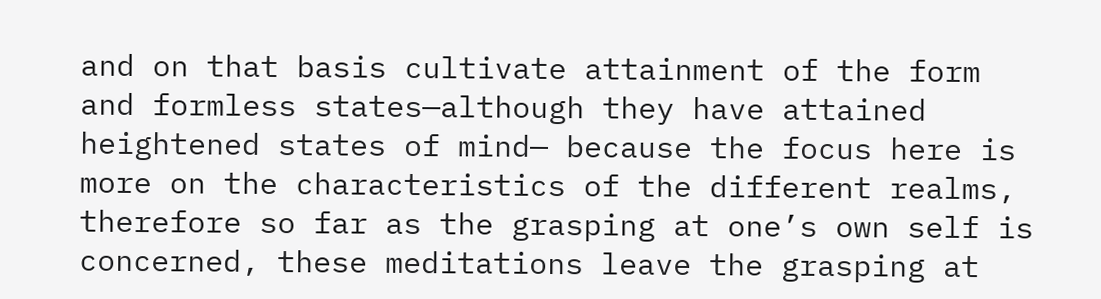and on that basis cultivate attainment of the form and formless states—although they have attained heightened states of mind— because the focus here is more on the characteristics of the different realms, therefore so far as the grasping at one’s own self is concerned, these meditations leave the grasping at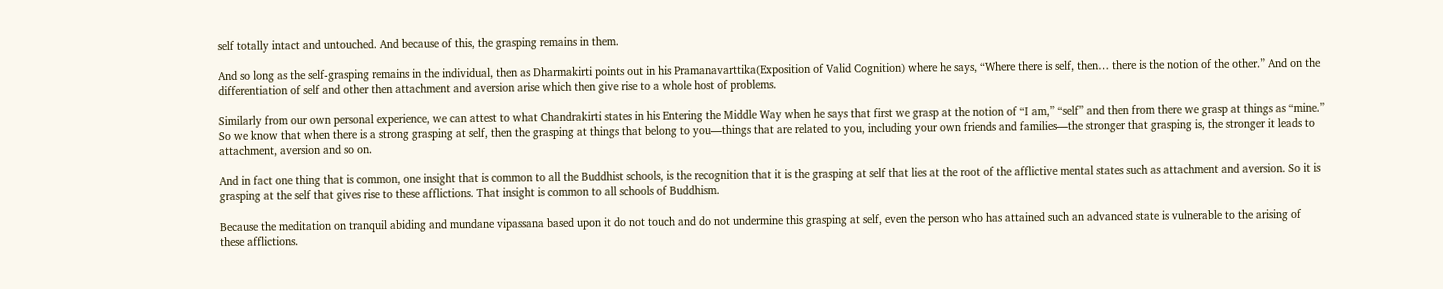self totally intact and untouched. And because of this, the grasping remains in them.

And so long as the self-grasping remains in the individual, then as Dharmakirti points out in his Pramanavarttika(Exposition of Valid Cognition) where he says, “Where there is self, then… there is the notion of the other.” And on the differentiation of self and other then attachment and aversion arise which then give rise to a whole host of problems.

Similarly from our own personal experience, we can attest to what Chandrakirti states in his Entering the Middle Way when he says that first we grasp at the notion of “I am,” “self” and then from there we grasp at things as “mine.” So we know that when there is a strong grasping at self, then the grasping at things that belong to you—things that are related to you, including your own friends and families—the stronger that grasping is, the stronger it leads to attachment, aversion and so on.

And in fact one thing that is common, one insight that is common to all the Buddhist schools, is the recognition that it is the grasping at self that lies at the root of the afflictive mental states such as attachment and aversion. So it is grasping at the self that gives rise to these afflictions. That insight is common to all schools of Buddhism.

Because the meditation on tranquil abiding and mundane vipassana based upon it do not touch and do not undermine this grasping at self, even the person who has attained such an advanced state is vulnerable to the arising of these afflictions.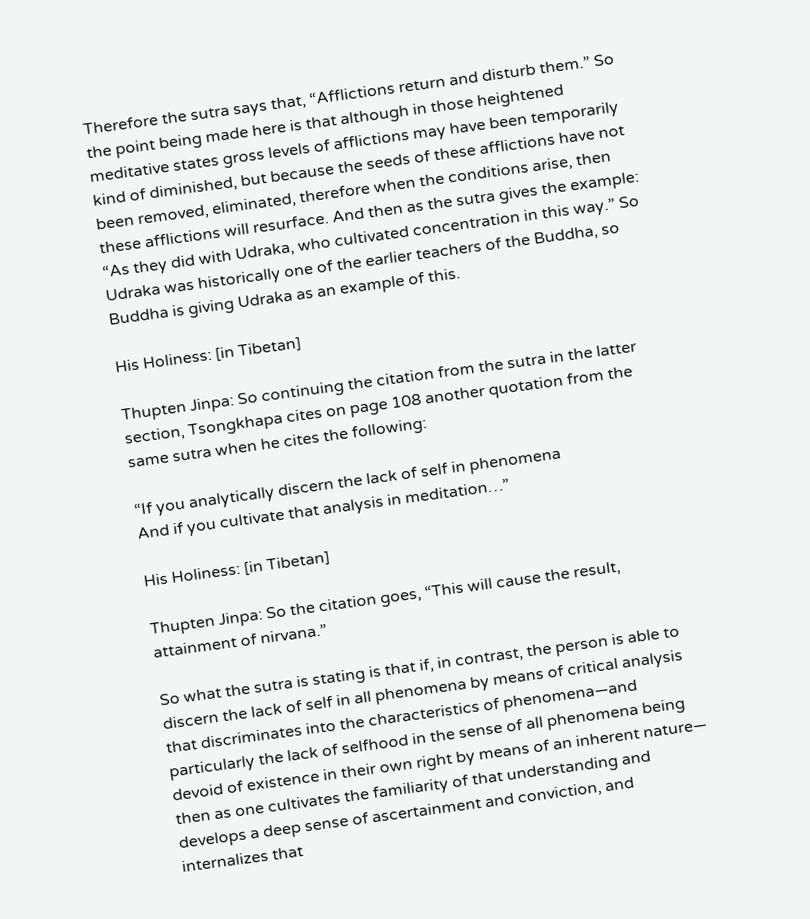Therefore the sutra says that, “Afflictions return and disturb them.” So the point being made here is that although in those heightened meditative states gross levels of afflictions may have been temporarily kind of diminished, but because the seeds of these afflictions have not been removed, eliminated, therefore when the conditions arise, then these afflictions will resurface. And then as the sutra gives the example: “As they did with Udraka, who cultivated concentration in this way.” So Udraka was historically one of the earlier teachers of the Buddha, so Buddha is giving Udraka as an example of this.

His Holiness: [in Tibetan]

Thupten Jinpa: So continuing the citation from the sutra in the latter section, Tsongkhapa cites on page 108 another quotation from the same sutra when he cites the following:

“If you analytically discern the lack of self in phenomena
And if you cultivate that analysis in meditation…”

His Holiness: [in Tibetan]

Thupten Jinpa: So the citation goes, “This will cause the result, attainment of nirvana.”

So what the sutra is stating is that if, in contrast, the person is able to discern the lack of self in all phenomena by means of critical analysis that discriminates into the characteristics of phenomena—and particularly the lack of selfhood in the sense of all phenomena being devoid of existence in their own right by means of an inherent nature— then as one cultivates the familiarity of that understanding and develops a deep sense of ascertainment and conviction, and internalizes that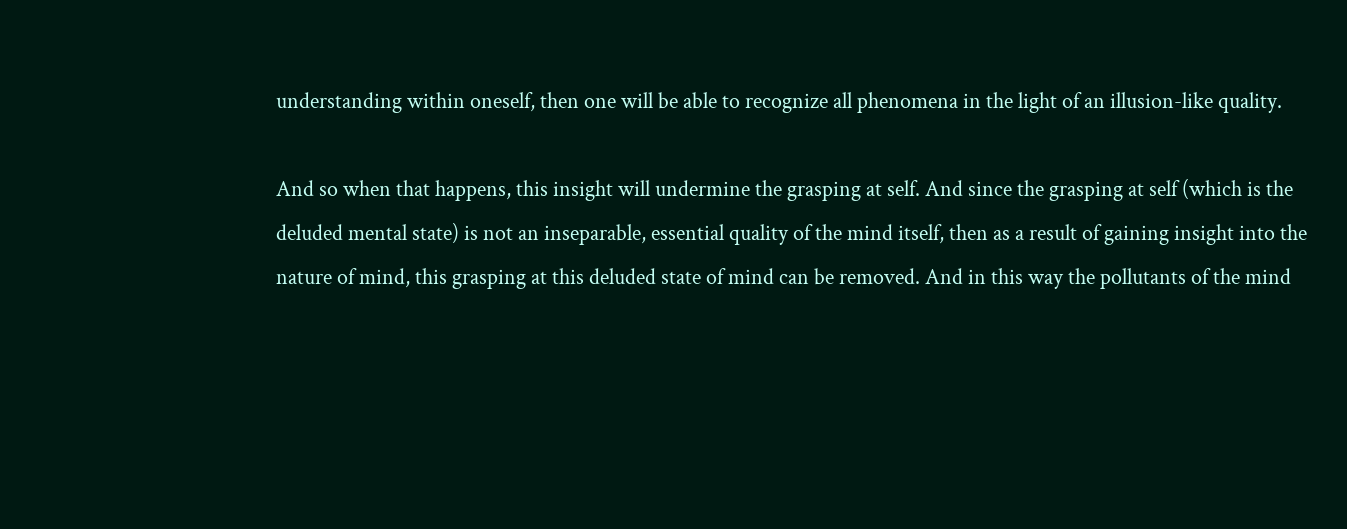understanding within oneself, then one will be able to recognize all phenomena in the light of an illusion-like quality.

And so when that happens, this insight will undermine the grasping at self. And since the grasping at self (which is the deluded mental state) is not an inseparable, essential quality of the mind itself, then as a result of gaining insight into the nature of mind, this grasping at this deluded state of mind can be removed. And in this way the pollutants of the mind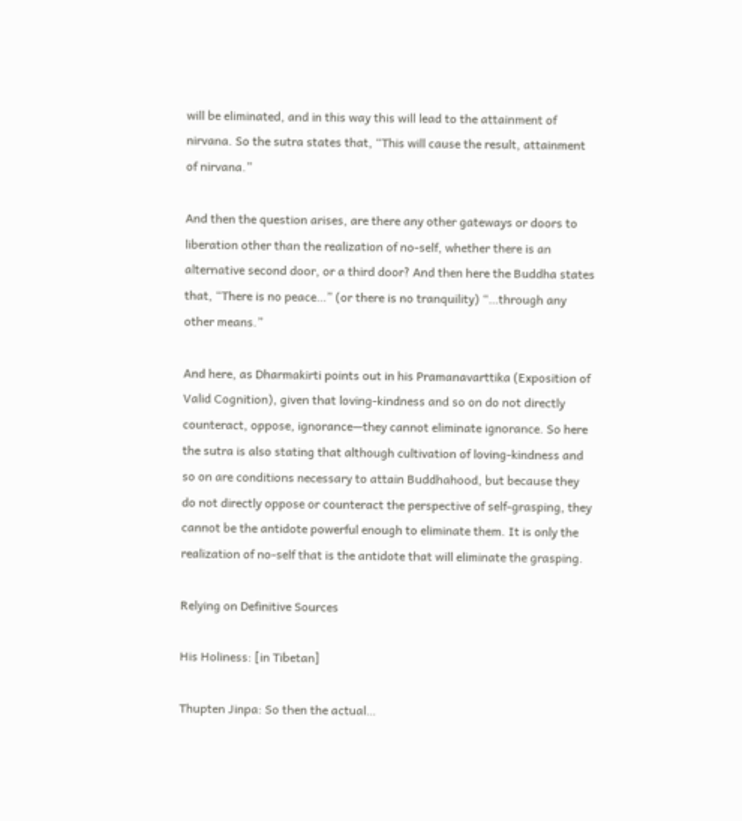will be eliminated, and in this way this will lead to the attainment of nirvana. So the sutra states that, “This will cause the result, attainment of nirvana.”

And then the question arises, are there any other gateways or doors to liberation other than the realization of no-self, whether there is an alternative second door, or a third door? And then here the Buddha states that, “There is no peace…” (or there is no tranquility) “…through any other means.”

And here, as Dharmakirti points out in his Pramanavarttika (Exposition of Valid Cognition), given that loving-kindness and so on do not directly counteract, oppose, ignorance—they cannot eliminate ignorance. So here the sutra is also stating that although cultivation of loving-kindness and so on are conditions necessary to attain Buddhahood, but because they do not directly oppose or counteract the perspective of self-grasping, they cannot be the antidote powerful enough to eliminate them. It is only the realization of no-self that is the antidote that will eliminate the grasping.

Relying on Definitive Sources

His Holiness: [in Tibetan]

Thupten Jinpa: So then the actual…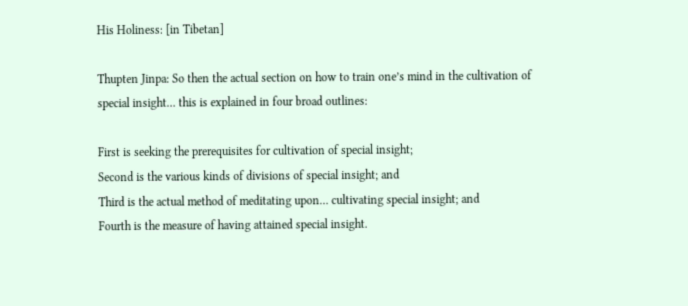His Holiness: [in Tibetan]

Thupten Jinpa: So then the actual section on how to train one’s mind in the cultivation of special insight… this is explained in four broad outlines:

First is seeking the prerequisites for cultivation of special insight;
Second is the various kinds of divisions of special insight; and
Third is the actual method of meditating upon… cultivating special insight; and
Fourth is the measure of having attained special insight.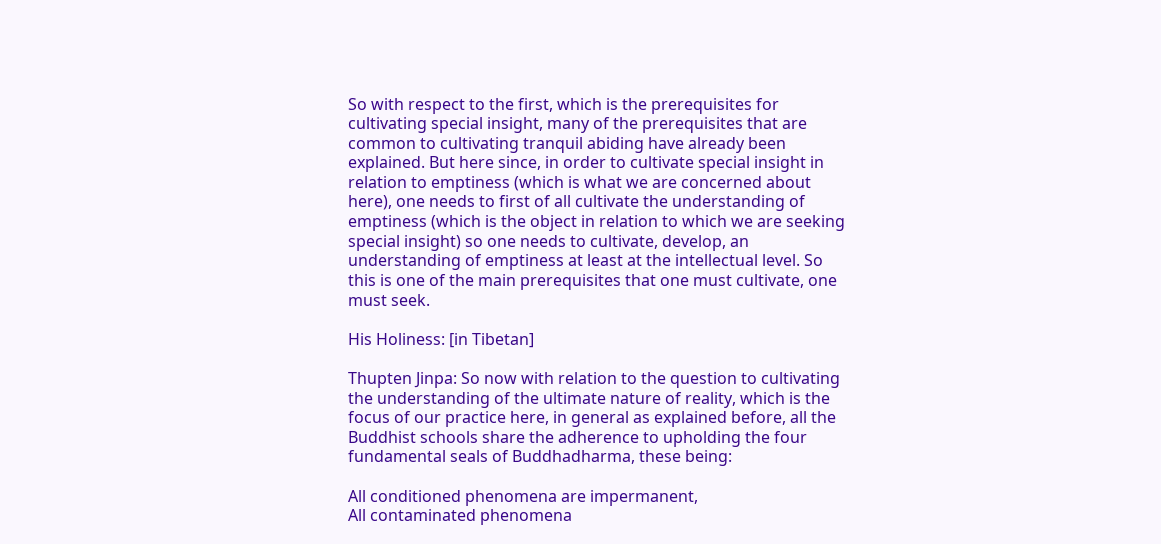So with respect to the first, which is the prerequisites for cultivating special insight, many of the prerequisites that are common to cultivating tranquil abiding have already been explained. But here since, in order to cultivate special insight in relation to emptiness (which is what we are concerned about here), one needs to first of all cultivate the understanding of emptiness (which is the object in relation to which we are seeking special insight) so one needs to cultivate, develop, an understanding of emptiness at least at the intellectual level. So this is one of the main prerequisites that one must cultivate, one must seek.

His Holiness: [in Tibetan]

Thupten Jinpa: So now with relation to the question to cultivating the understanding of the ultimate nature of reality, which is the focus of our practice here, in general as explained before, all the Buddhist schools share the adherence to upholding the four fundamental seals of Buddhadharma, these being:

All conditioned phenomena are impermanent,
All contaminated phenomena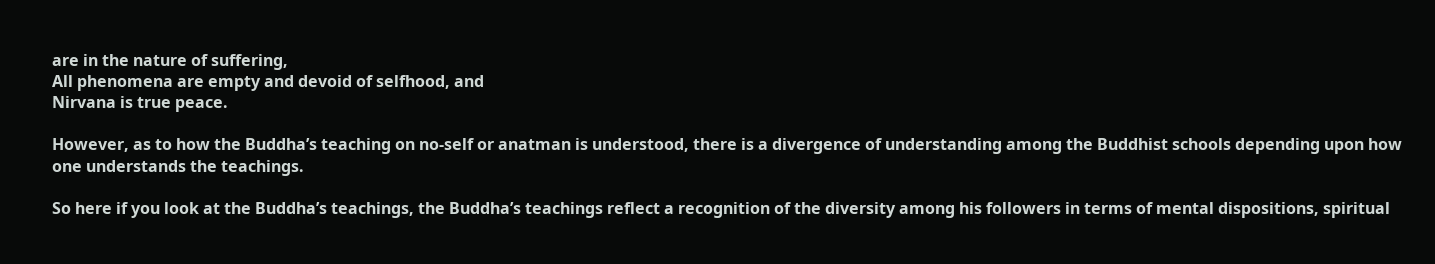are in the nature of suffering,
All phenomena are empty and devoid of selfhood, and
Nirvana is true peace.

However, as to how the Buddha’s teaching on no-self or anatman is understood, there is a divergence of understanding among the Buddhist schools depending upon how one understands the teachings.

So here if you look at the Buddha’s teachings, the Buddha’s teachings reflect a recognition of the diversity among his followers in terms of mental dispositions, spiritual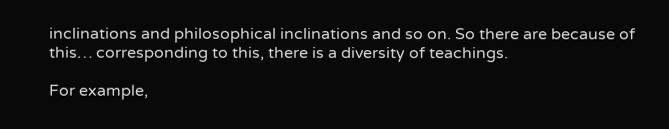inclinations and philosophical inclinations and so on. So there are because of this… corresponding to this, there is a diversity of teachings.

For example,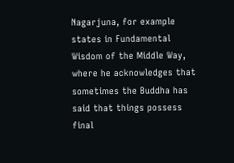Nagarjuna, for example states in Fundamental Wisdom of the Middle Way, where he acknowledges that sometimes the Buddha has said that things possess final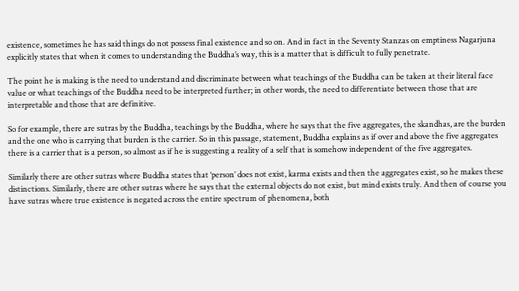existence, sometimes he has said things do not possess final existence and so on. And in fact in the Seventy Stanzas on emptiness Nagarjuna explicitly states that when it comes to understanding the Buddha’s way, this is a matter that is difficult to fully penetrate.

The point he is making is the need to understand and discriminate between what teachings of the Buddha can be taken at their literal face value or what teachings of the Buddha need to be interpreted further; in other words, the need to differentiate between those that are interpretable and those that are definitive.

So for example, there are sutras by the Buddha, teachings by the Buddha, where he says that the five aggregates, the skandhas, are the burden and the one who is carrying that burden is the carrier. So in this passage, statement, Buddha explains as if over and above the five aggregates there is a carrier that is a person, so almost as if he is suggesting a reality of a self that is somehow independent of the five aggregates.

Similarly there are other sutras where Buddha states that ‘person’ does not exist, karma exists and then the aggregates exist, so he makes these distinctions. Similarly, there are other sutras where he says that the external objects do not exist, but mind exists truly. And then of course you have sutras where true existence is negated across the entire spectrum of phenomena, both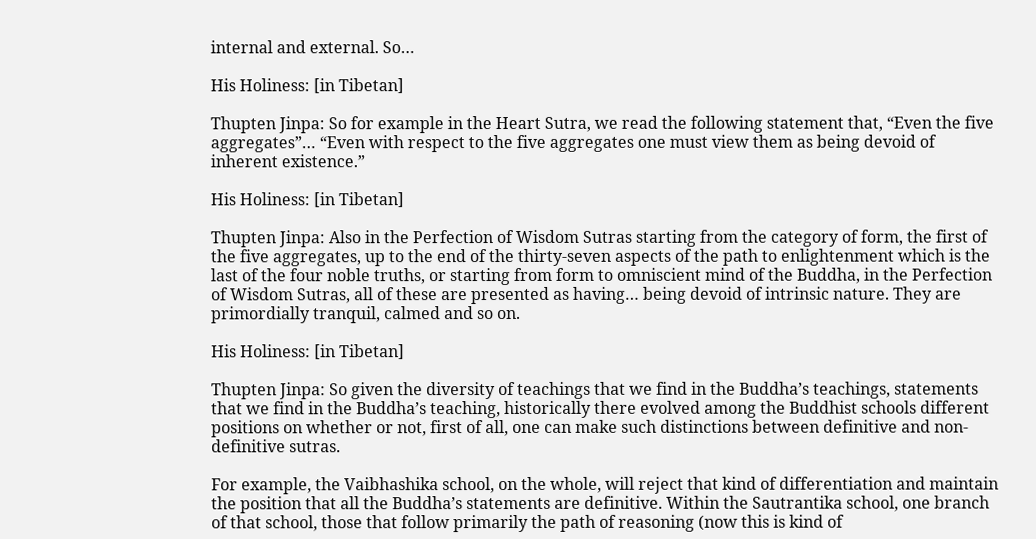internal and external. So…

His Holiness: [in Tibetan]

Thupten Jinpa: So for example in the Heart Sutra, we read the following statement that, “Even the five aggregates”… “Even with respect to the five aggregates one must view them as being devoid of inherent existence.”

His Holiness: [in Tibetan]

Thupten Jinpa: Also in the Perfection of Wisdom Sutras starting from the category of form, the first of the five aggregates, up to the end of the thirty-seven aspects of the path to enlightenment which is the last of the four noble truths, or starting from form to omniscient mind of the Buddha, in the Perfection of Wisdom Sutras, all of these are presented as having… being devoid of intrinsic nature. They are primordially tranquil, calmed and so on.

His Holiness: [in Tibetan]

Thupten Jinpa: So given the diversity of teachings that we find in the Buddha’s teachings, statements that we find in the Buddha’s teaching, historically there evolved among the Buddhist schools different positions on whether or not, first of all, one can make such distinctions between definitive and non-definitive sutras.

For example, the Vaibhashika school, on the whole, will reject that kind of differentiation and maintain the position that all the Buddha’s statements are definitive. Within the Sautrantika school, one branch of that school, those that follow primarily the path of reasoning (now this is kind of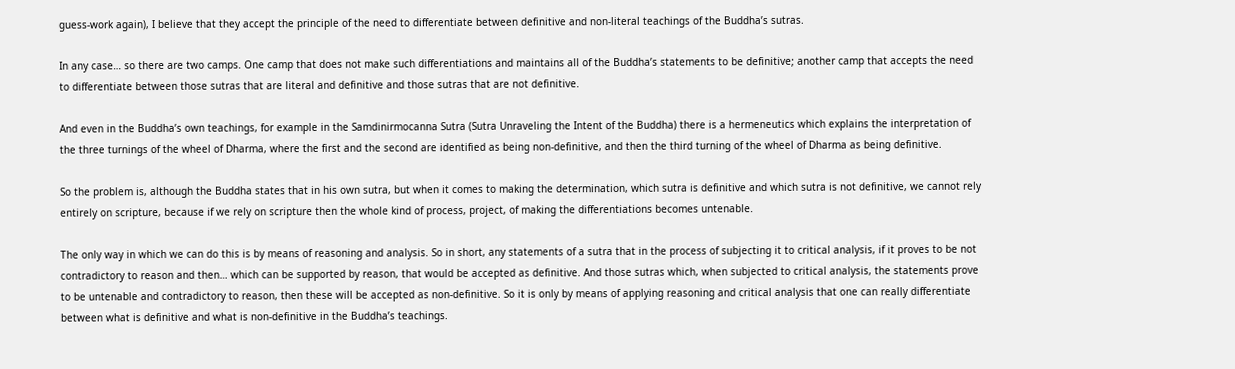guess-work again), I believe that they accept the principle of the need to differentiate between definitive and non-literal teachings of the Buddha’s sutras.

In any case… so there are two camps. One camp that does not make such differentiations and maintains all of the Buddha’s statements to be definitive; another camp that accepts the need to differentiate between those sutras that are literal and definitive and those sutras that are not definitive.

And even in the Buddha’s own teachings, for example in the Samdinirmocanna Sutra (Sutra Unraveling the Intent of the Buddha) there is a hermeneutics which explains the interpretation of the three turnings of the wheel of Dharma, where the first and the second are identified as being non-definitive, and then the third turning of the wheel of Dharma as being definitive.

So the problem is, although the Buddha states that in his own sutra, but when it comes to making the determination, which sutra is definitive and which sutra is not definitive, we cannot rely entirely on scripture, because if we rely on scripture then the whole kind of process, project, of making the differentiations becomes untenable.

The only way in which we can do this is by means of reasoning and analysis. So in short, any statements of a sutra that in the process of subjecting it to critical analysis, if it proves to be not contradictory to reason and then… which can be supported by reason, that would be accepted as definitive. And those sutras which, when subjected to critical analysis, the statements prove to be untenable and contradictory to reason, then these will be accepted as non-definitive. So it is only by means of applying reasoning and critical analysis that one can really differentiate between what is definitive and what is non-definitive in the Buddha’s teachings.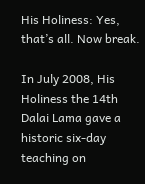His Holiness: Yes, that’s all. Now break.

In July 2008, His Holiness the 14th Dalai Lama gave a historic six-day teaching on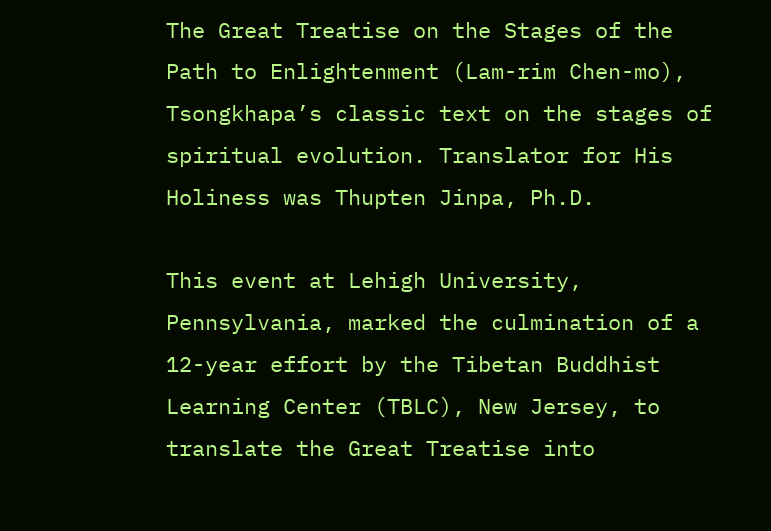The Great Treatise on the Stages of the Path to Enlightenment (Lam-rim Chen-mo), Tsongkhapa’s classic text on the stages of spiritual evolution. Translator for His Holiness was Thupten Jinpa, Ph.D.

This event at Lehigh University, Pennsylvania, marked the culmination of a 12-year effort by the Tibetan Buddhist Learning Center (TBLC), New Jersey, to translate the Great Treatise into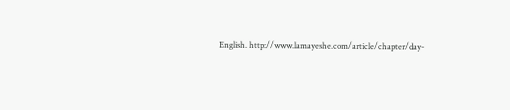English. http://www.lamayeshe.com/article/chapter/day-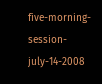five-morning-session-july-14-2008